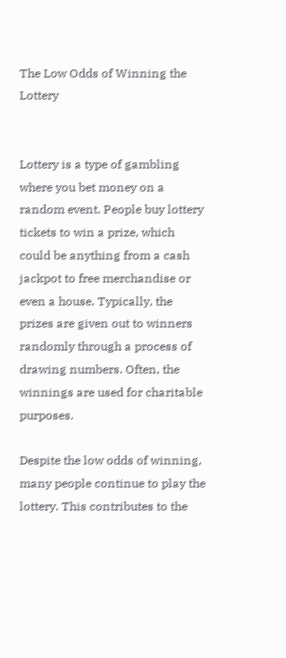The Low Odds of Winning the Lottery


Lottery is a type of gambling where you bet money on a random event. People buy lottery tickets to win a prize, which could be anything from a cash jackpot to free merchandise or even a house. Typically, the prizes are given out to winners randomly through a process of drawing numbers. Often, the winnings are used for charitable purposes.

Despite the low odds of winning, many people continue to play the lottery. This contributes to the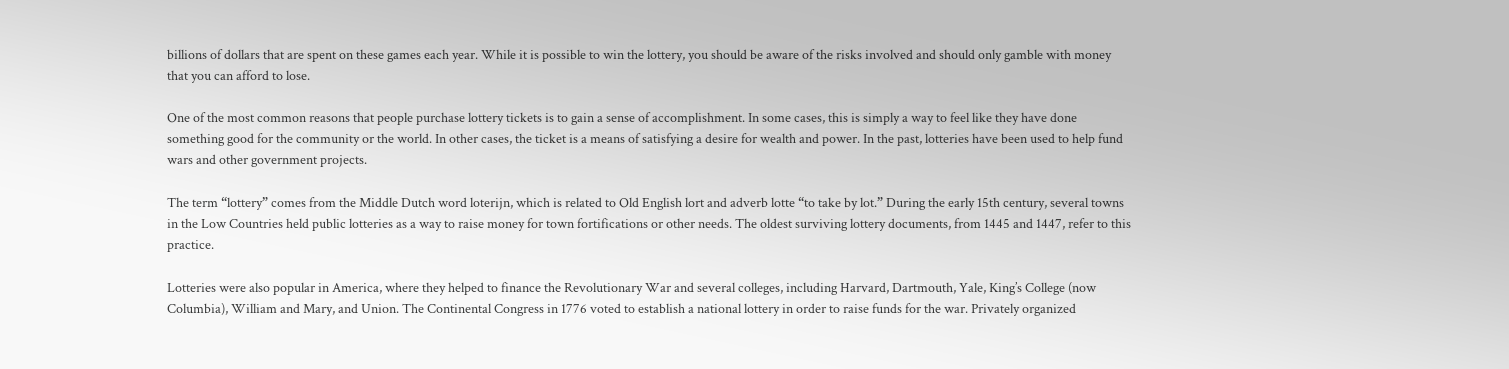billions of dollars that are spent on these games each year. While it is possible to win the lottery, you should be aware of the risks involved and should only gamble with money that you can afford to lose.

One of the most common reasons that people purchase lottery tickets is to gain a sense of accomplishment. In some cases, this is simply a way to feel like they have done something good for the community or the world. In other cases, the ticket is a means of satisfying a desire for wealth and power. In the past, lotteries have been used to help fund wars and other government projects.

The term “lottery” comes from the Middle Dutch word loterijn, which is related to Old English lort and adverb lotte “to take by lot.” During the early 15th century, several towns in the Low Countries held public lotteries as a way to raise money for town fortifications or other needs. The oldest surviving lottery documents, from 1445 and 1447, refer to this practice.

Lotteries were also popular in America, where they helped to finance the Revolutionary War and several colleges, including Harvard, Dartmouth, Yale, King’s College (now Columbia), William and Mary, and Union. The Continental Congress in 1776 voted to establish a national lottery in order to raise funds for the war. Privately organized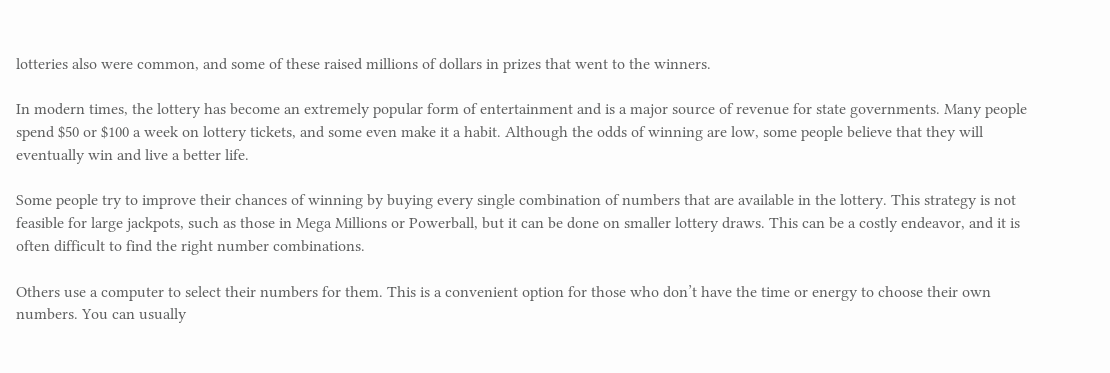lotteries also were common, and some of these raised millions of dollars in prizes that went to the winners.

In modern times, the lottery has become an extremely popular form of entertainment and is a major source of revenue for state governments. Many people spend $50 or $100 a week on lottery tickets, and some even make it a habit. Although the odds of winning are low, some people believe that they will eventually win and live a better life.

Some people try to improve their chances of winning by buying every single combination of numbers that are available in the lottery. This strategy is not feasible for large jackpots, such as those in Mega Millions or Powerball, but it can be done on smaller lottery draws. This can be a costly endeavor, and it is often difficult to find the right number combinations.

Others use a computer to select their numbers for them. This is a convenient option for those who don’t have the time or energy to choose their own numbers. You can usually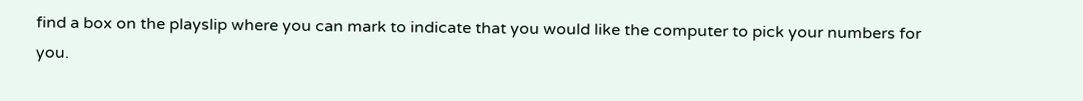find a box on the playslip where you can mark to indicate that you would like the computer to pick your numbers for you.